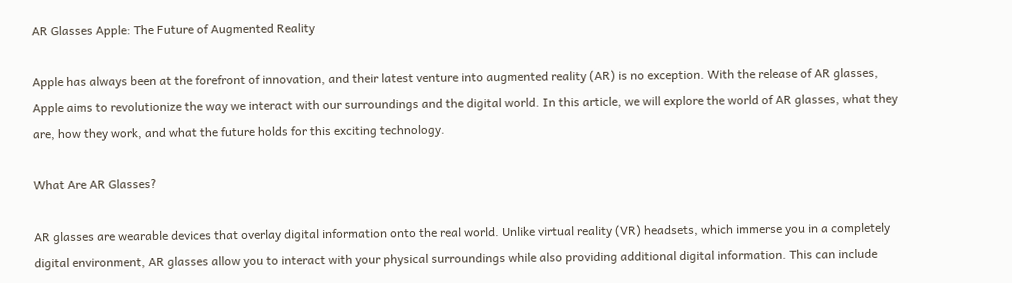AR Glasses Apple: The Future of Augmented Reality

Apple has always been at the forefront of innovation, and their latest venture into augmented reality (AR) is no exception. With the release of AR glasses, Apple aims to revolutionize the way we interact with our surroundings and the digital world. In this article, we will explore the world of AR glasses, what they are, how they work, and what the future holds for this exciting technology.

What Are AR Glasses?

AR glasses are wearable devices that overlay digital information onto the real world. Unlike virtual reality (VR) headsets, which immerse you in a completely digital environment, AR glasses allow you to interact with your physical surroundings while also providing additional digital information. This can include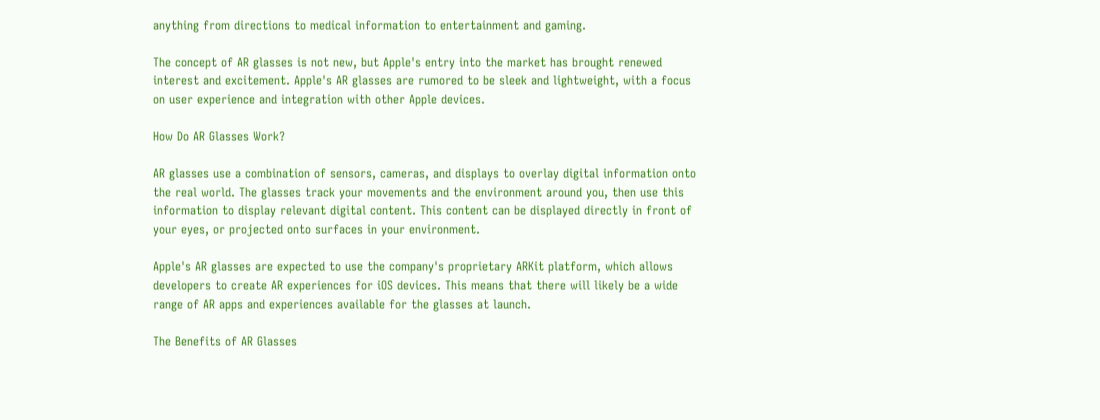anything from directions to medical information to entertainment and gaming.

The concept of AR glasses is not new, but Apple's entry into the market has brought renewed interest and excitement. Apple's AR glasses are rumored to be sleek and lightweight, with a focus on user experience and integration with other Apple devices.

How Do AR Glasses Work?

AR glasses use a combination of sensors, cameras, and displays to overlay digital information onto the real world. The glasses track your movements and the environment around you, then use this information to display relevant digital content. This content can be displayed directly in front of your eyes, or projected onto surfaces in your environment.

Apple's AR glasses are expected to use the company's proprietary ARKit platform, which allows developers to create AR experiences for iOS devices. This means that there will likely be a wide range of AR apps and experiences available for the glasses at launch.

The Benefits of AR Glasses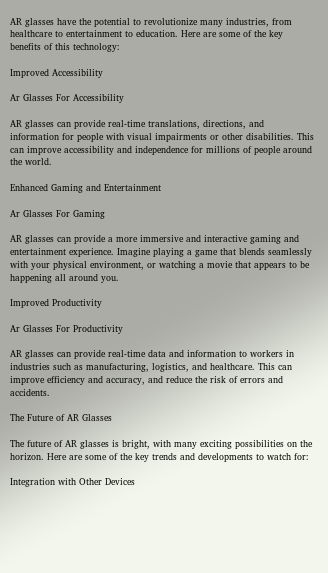AR glasses have the potential to revolutionize many industries, from healthcare to entertainment to education. Here are some of the key benefits of this technology:

Improved Accessibility

Ar Glasses For Accessibility

AR glasses can provide real-time translations, directions, and information for people with visual impairments or other disabilities. This can improve accessibility and independence for millions of people around the world.

Enhanced Gaming and Entertainment

Ar Glasses For Gaming

AR glasses can provide a more immersive and interactive gaming and entertainment experience. Imagine playing a game that blends seamlessly with your physical environment, or watching a movie that appears to be happening all around you.

Improved Productivity

Ar Glasses For Productivity

AR glasses can provide real-time data and information to workers in industries such as manufacturing, logistics, and healthcare. This can improve efficiency and accuracy, and reduce the risk of errors and accidents.

The Future of AR Glasses

The future of AR glasses is bright, with many exciting possibilities on the horizon. Here are some of the key trends and developments to watch for:

Integration with Other Devices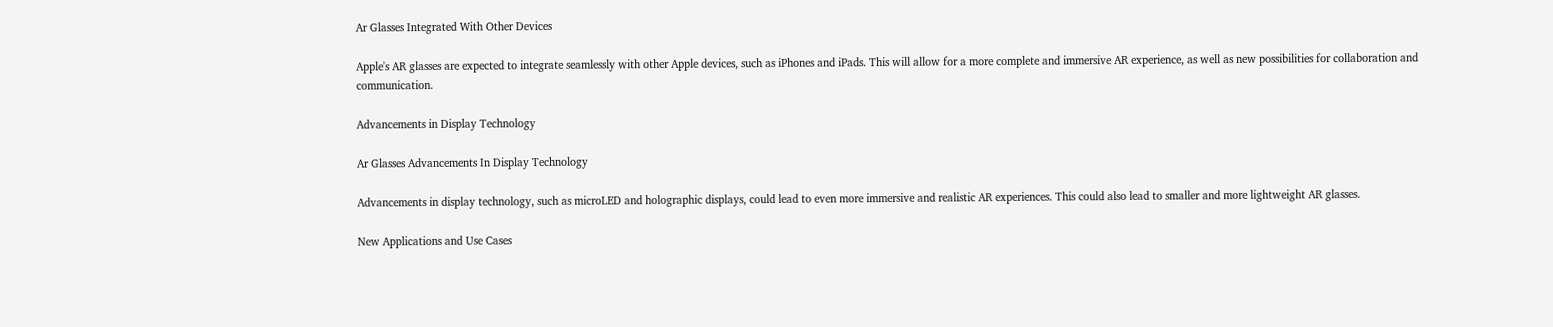Ar Glasses Integrated With Other Devices

Apple's AR glasses are expected to integrate seamlessly with other Apple devices, such as iPhones and iPads. This will allow for a more complete and immersive AR experience, as well as new possibilities for collaboration and communication.

Advancements in Display Technology

Ar Glasses Advancements In Display Technology

Advancements in display technology, such as microLED and holographic displays, could lead to even more immersive and realistic AR experiences. This could also lead to smaller and more lightweight AR glasses.

New Applications and Use Cases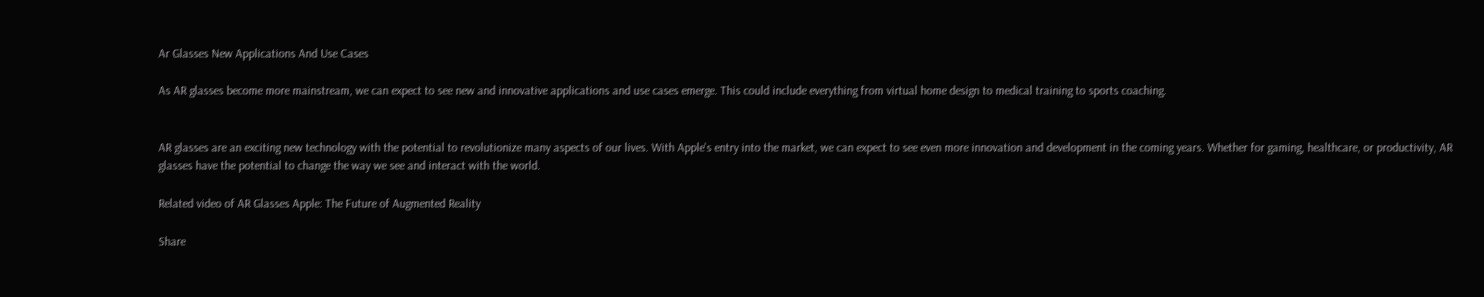Ar Glasses New Applications And Use Cases

As AR glasses become more mainstream, we can expect to see new and innovative applications and use cases emerge. This could include everything from virtual home design to medical training to sports coaching.


AR glasses are an exciting new technology with the potential to revolutionize many aspects of our lives. With Apple's entry into the market, we can expect to see even more innovation and development in the coming years. Whether for gaming, healthcare, or productivity, AR glasses have the potential to change the way we see and interact with the world.

Related video of AR Glasses Apple: The Future of Augmented Reality

Share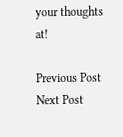your thoughts at!

Previous Post Next Post